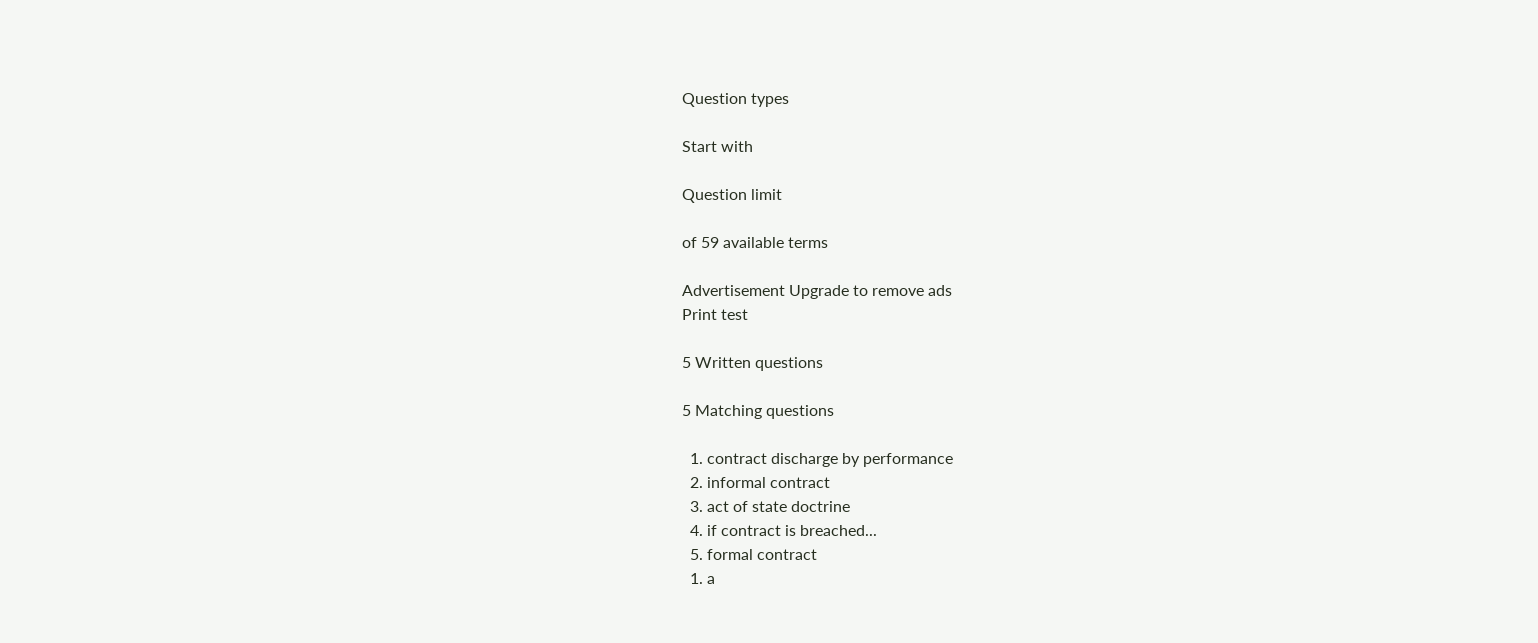Question types

Start with

Question limit

of 59 available terms

Advertisement Upgrade to remove ads
Print test

5 Written questions

5 Matching questions

  1. contract discharge by performance
  2. informal contract
  3. act of state doctrine
  4. if contract is breached...
  5. formal contract
  1. a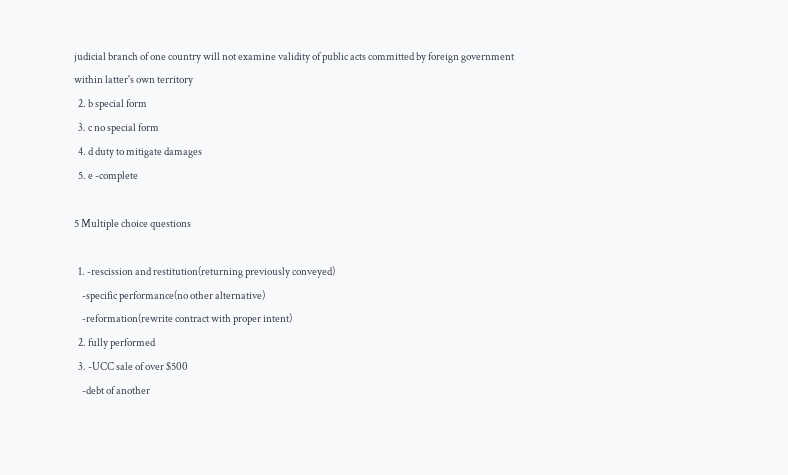judicial branch of one country will not examine validity of public acts committed by foreign government within latter's own territory
  2. b special form
  3. c no special form
  4. d duty to mitigate damages
  5. e -complete

5 Multiple choice questions

  1. -rescission and restitution(returning previously conveyed)
    -specific performance(no other alternative)
    -reformation(rewrite contract with proper intent)
  2. fully performed
  3. -UCC sale of over $500
    -debt of another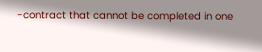-contract that cannot be completed in one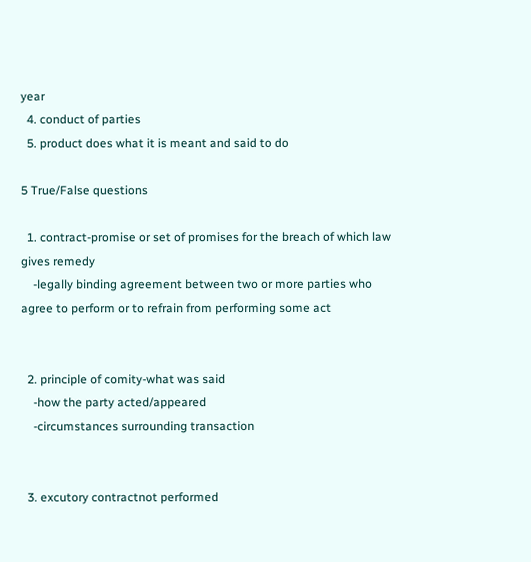year
  4. conduct of parties
  5. product does what it is meant and said to do

5 True/False questions

  1. contract-promise or set of promises for the breach of which law gives remedy
    -legally binding agreement between two or more parties who agree to perform or to refrain from performing some act


  2. principle of comity-what was said
    -how the party acted/appeared
    -circumstances surrounding transaction


  3. excutory contractnot performed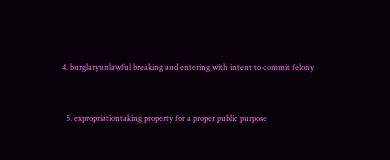4. burglaryunlawful breaking and entering with intent to commit felony


  5. expropriationtaking property for a proper public purpose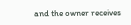and the owner receives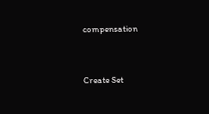compensation


Create Set